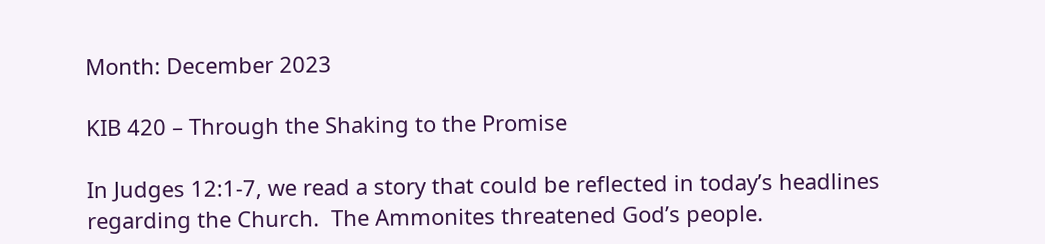Month: December 2023

KIB 420 – Through the Shaking to the Promise

In Judges 12:1-7, we read a story that could be reflected in today’s headlines regarding the Church.  The Ammonites threatened God’s people.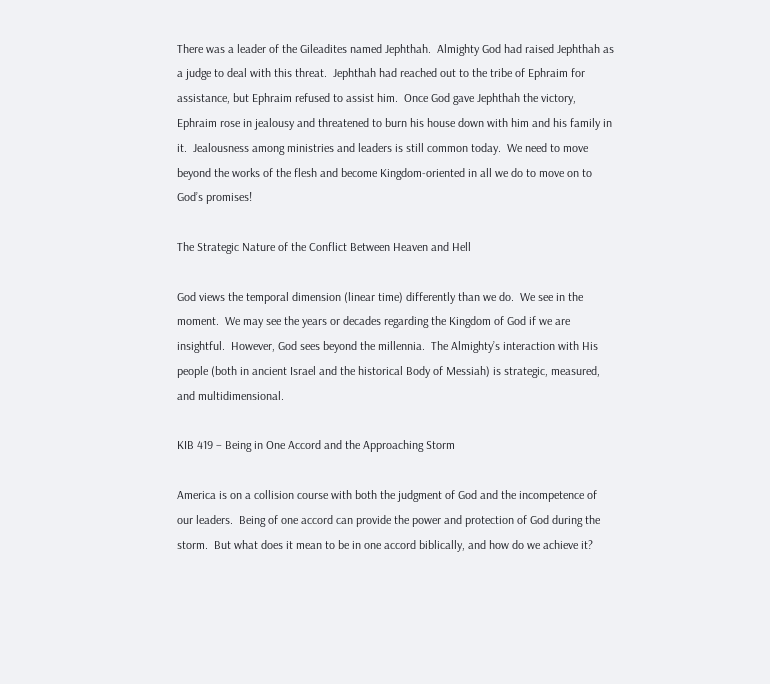There was a leader of the Gileadites named Jephthah.  Almighty God had raised Jephthah as a judge to deal with this threat.  Jephthah had reached out to the tribe of Ephraim for assistance, but Ephraim refused to assist him.  Once God gave Jephthah the victory, Ephraim rose in jealousy and threatened to burn his house down with him and his family in it.  Jealousness among ministries and leaders is still common today.  We need to move beyond the works of the flesh and become Kingdom-oriented in all we do to move on to God’s promises!

The Strategic Nature of the Conflict Between Heaven and Hell

God views the temporal dimension (linear time) differently than we do.  We see in the moment.  We may see the years or decades regarding the Kingdom of God if we are insightful.  However, God sees beyond the millennia.  The Almighty’s interaction with His people (both in ancient Israel and the historical Body of Messiah) is strategic, measured, and multidimensional.

KIB 419 – Being in One Accord and the Approaching Storm

America is on a collision course with both the judgment of God and the incompetence of our leaders.  Being of one accord can provide the power and protection of God during the storm.  But what does it mean to be in one accord biblically, and how do we achieve it?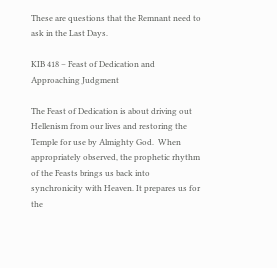These are questions that the Remnant need to ask in the Last Days.

KIB 418 – Feast of Dedication and Approaching Judgment

The Feast of Dedication is about driving out Hellenism from our lives and restoring the Temple for use by Almighty God.  When appropriately observed, the prophetic rhythm of the Feasts brings us back into synchronicity with Heaven. It prepares us for the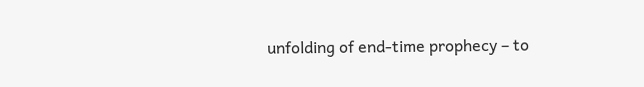unfolding of end-time prophecy – to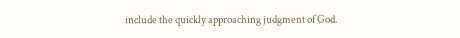include the quickly approaching judgment of God.